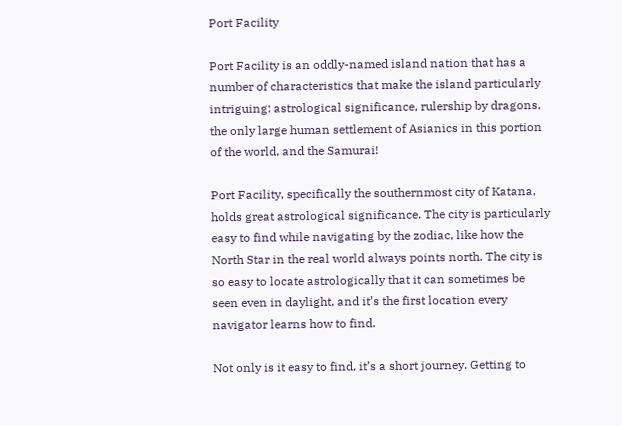Port Facility

Port Facility is an oddly-named island nation that has a number of characteristics that make the island particularly intriguing: astrological significance, rulership by dragons, the only large human settlement of Asianics in this portion of the world, and the Samurai!

Port Facility, specifically the southernmost city of Katana, holds great astrological significance. The city is particularly easy to find while navigating by the zodiac, like how the North Star in the real world always points north. The city is so easy to locate astrologically that it can sometimes be seen even in daylight, and it’s the first location every navigator learns how to find.

Not only is it easy to find, it’s a short journey. Getting to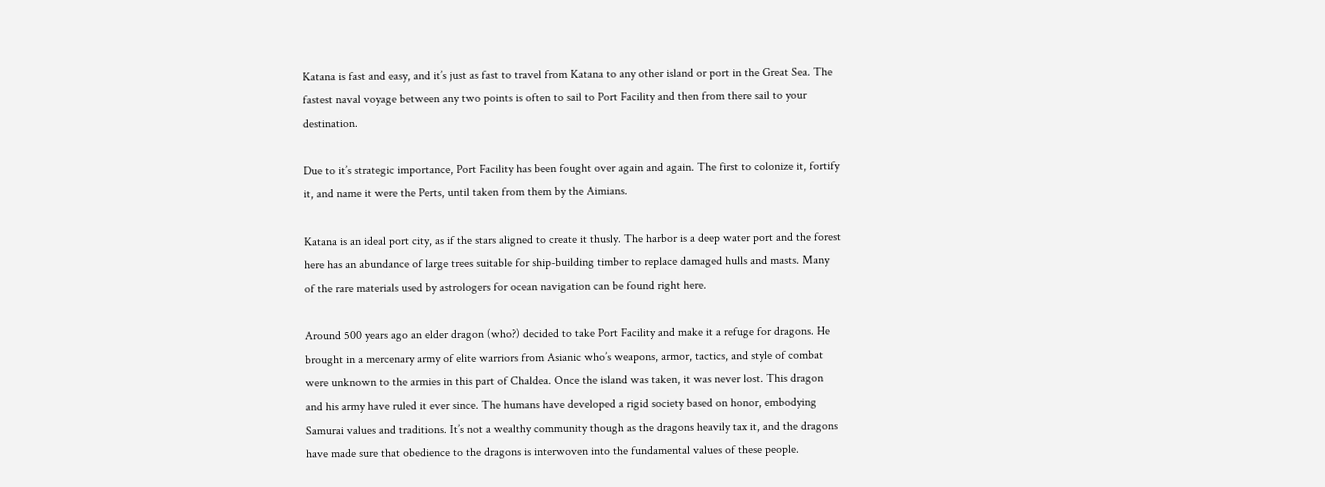Katana is fast and easy, and it’s just as fast to travel from Katana to any other island or port in the Great Sea. The fastest naval voyage between any two points is often to sail to Port Facility and then from there sail to your destination.

Due to it’s strategic importance, Port Facility has been fought over again and again. The first to colonize it, fortify it, and name it were the Perts, until taken from them by the Aimians.

Katana is an ideal port city, as if the stars aligned to create it thusly. The harbor is a deep water port and the forest here has an abundance of large trees suitable for ship-building timber to replace damaged hulls and masts. Many of the rare materials used by astrologers for ocean navigation can be found right here.

Around 500 years ago an elder dragon (who?) decided to take Port Facility and make it a refuge for dragons. He brought in a mercenary army of elite warriors from Asianic who’s weapons, armor, tactics, and style of combat were unknown to the armies in this part of Chaldea. Once the island was taken, it was never lost. This dragon and his army have ruled it ever since. The humans have developed a rigid society based on honor, embodying Samurai values and traditions. It’s not a wealthy community though as the dragons heavily tax it, and the dragons have made sure that obedience to the dragons is interwoven into the fundamental values of these people.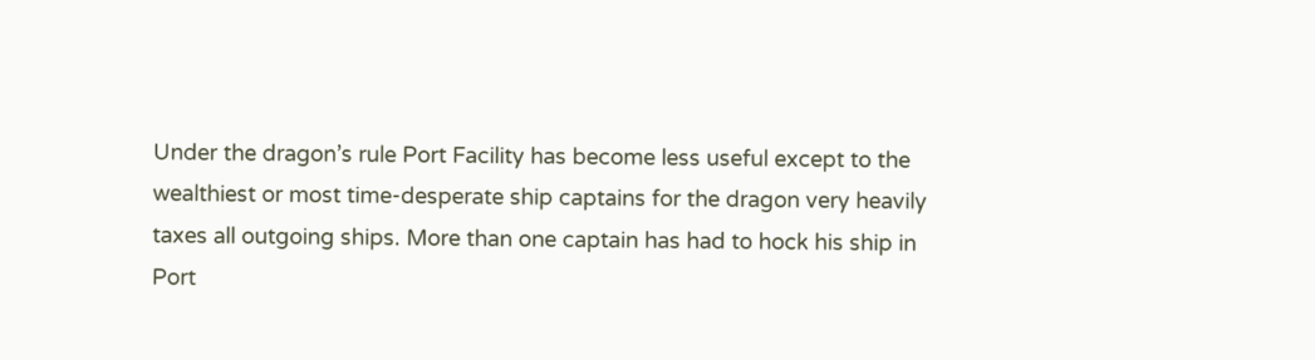Under the dragon’s rule Port Facility has become less useful except to the wealthiest or most time-desperate ship captains for the dragon very heavily taxes all outgoing ships. More than one captain has had to hock his ship in Port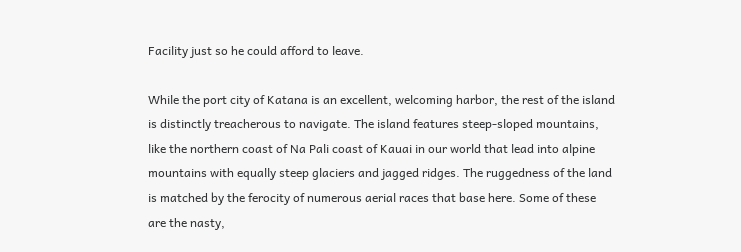Facility just so he could afford to leave.

While the port city of Katana is an excellent, welcoming harbor, the rest of the island is distinctly treacherous to navigate. The island features steep-sloped mountains, like the northern coast of Na Pali coast of Kauai in our world that lead into alpine mountains with equally steep glaciers and jagged ridges. The ruggedness of the land is matched by the ferocity of numerous aerial races that base here. Some of these are the nasty,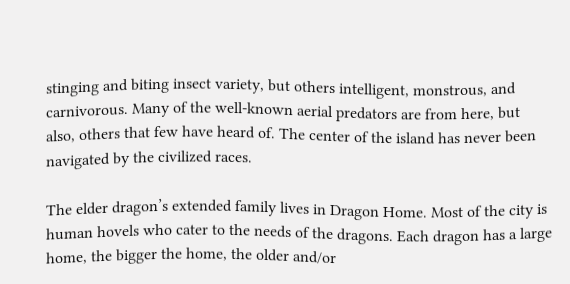stinging and biting insect variety, but others intelligent, monstrous, and carnivorous. Many of the well-known aerial predators are from here, but also, others that few have heard of. The center of the island has never been navigated by the civilized races.

The elder dragon’s extended family lives in Dragon Home. Most of the city is human hovels who cater to the needs of the dragons. Each dragon has a large home, the bigger the home, the older and/or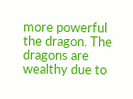more powerful the dragon. The dragons are wealthy due to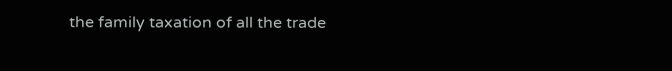the family taxation of all the trade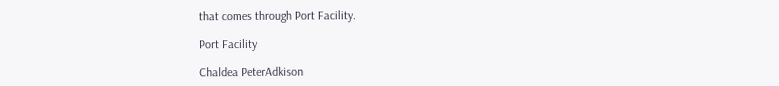that comes through Port Facility.

Port Facility

Chaldea PeterAdkison